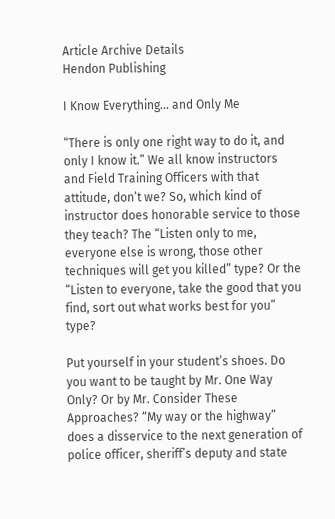Article Archive Details
Hendon Publishing

I Know Everything... and Only Me

“There is only one right way to do it, and only I know it.” We all know instructors and Field Training Officers with that attitude, don’t we? So, which kind of instructor does honorable service to those they teach? The “Listen only to me, everyone else is wrong, those other techniques will get you killed” type? Or the “Listen to everyone, take the good that you find, sort out what works best for you” type?

Put yourself in your student’s shoes. Do you want to be taught by Mr. One Way Only? Or by Mr. Consider These Approaches? “My way or the highway” does a disservice to the next generation of police officer, sheriff’s deputy and state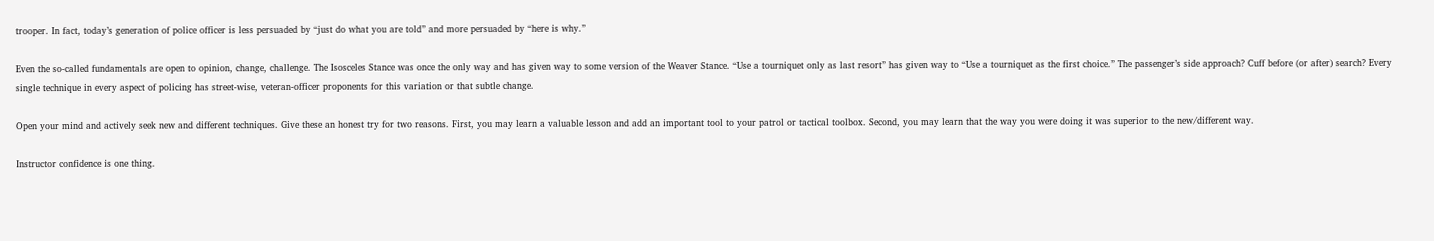trooper. In fact, today’s generation of police officer is less persuaded by “just do what you are told” and more persuaded by “here is why.”

Even the so-called fundamentals are open to opinion, change, challenge. The Isosceles Stance was once the only way and has given way to some version of the Weaver Stance. “Use a tourniquet only as last resort” has given way to “Use a tourniquet as the first choice.” The passenger’s side approach? Cuff before (or after) search? Every single technique in every aspect of policing has street-wise, veteran-officer proponents for this variation or that subtle change.

Open your mind and actively seek new and different techniques. Give these an honest try for two reasons. First, you may learn a valuable lesson and add an important tool to your patrol or tactical toolbox. Second, you may learn that the way you were doing it was superior to the new/different way.

Instructor confidence is one thing.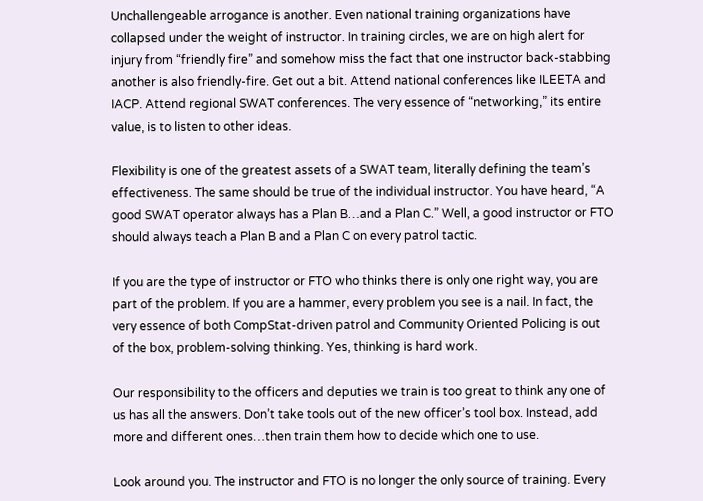Unchallengeable arrogance is another. Even national training organizations have collapsed under the weight of instructor. In training circles, we are on high alert for injury from “friendly fire” and somehow miss the fact that one instructor back-stabbing another is also friendly-fire. Get out a bit. Attend national conferences like ILEETA and IACP. Attend regional SWAT conferences. The very essence of “networking,” its entire value, is to listen to other ideas.

Flexibility is one of the greatest assets of a SWAT team, literally defining the team’s effectiveness. The same should be true of the individual instructor. You have heard, “A good SWAT operator always has a Plan B…and a Plan C.” Well, a good instructor or FTO should always teach a Plan B and a Plan C on every patrol tactic.

If you are the type of instructor or FTO who thinks there is only one right way, you are part of the problem. If you are a hammer, every problem you see is a nail. In fact, the very essence of both CompStat-driven patrol and Community Oriented Policing is out of the box, problem-solving thinking. Yes, thinking is hard work.

Our responsibility to the officers and deputies we train is too great to think any one of us has all the answers. Don’t take tools out of the new officer’s tool box. Instead, add more and different ones…then train them how to decide which one to use.

Look around you. The instructor and FTO is no longer the only source of training. Every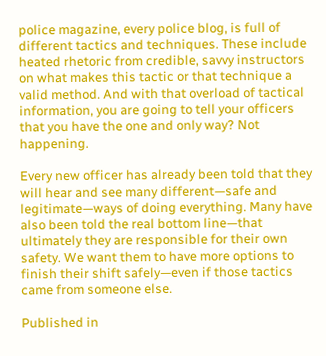police magazine, every police blog, is full of different tactics and techniques. These include heated rhetoric from credible, savvy instructors on what makes this tactic or that technique a valid method. And with that overload of tactical information, you are going to tell your officers that you have the one and only way? Not happening.

Every new officer has already been told that they will hear and see many different—safe and legitimate—ways of doing everything. Many have also been told the real bottom line—that ultimately they are responsible for their own safety. We want them to have more options to finish their shift safely—even if those tactics came from someone else.

Published in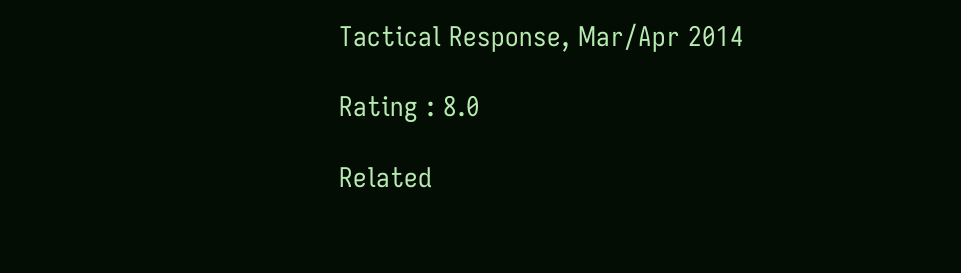Tactical Response, Mar/Apr 2014

Rating : 8.0

Related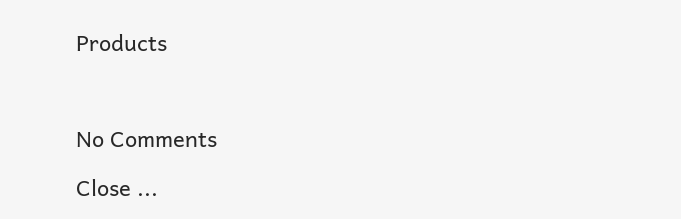Products



No Comments

Close ...